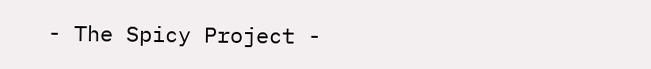- The Spicy Project -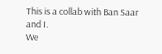This is a collab with Ban Saar and I.
We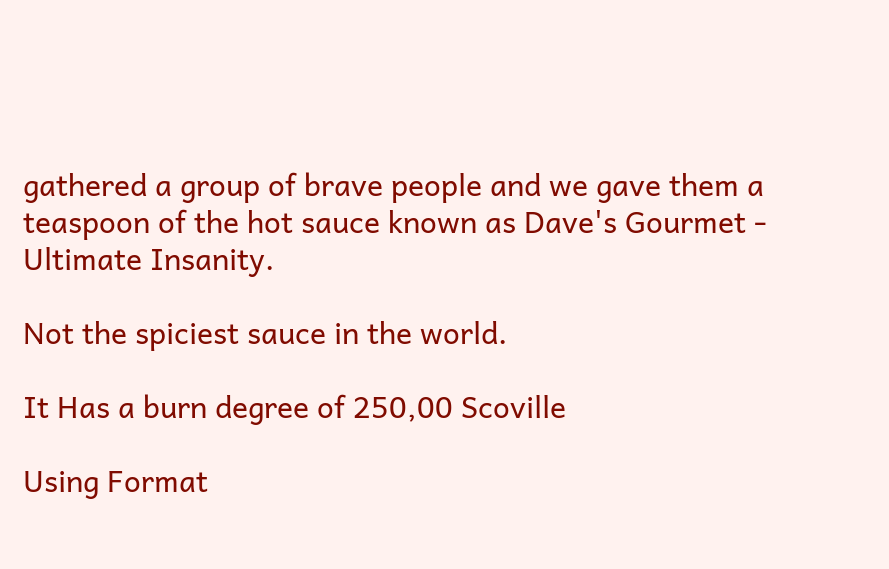gathered a group of brave people and we gave them a teaspoon of the hot sauce known as Dave's Gourmet - Ultimate Insanity.

Not the spiciest sauce in the world.

It Has a burn degree of 250,00 Scoville

Using Format